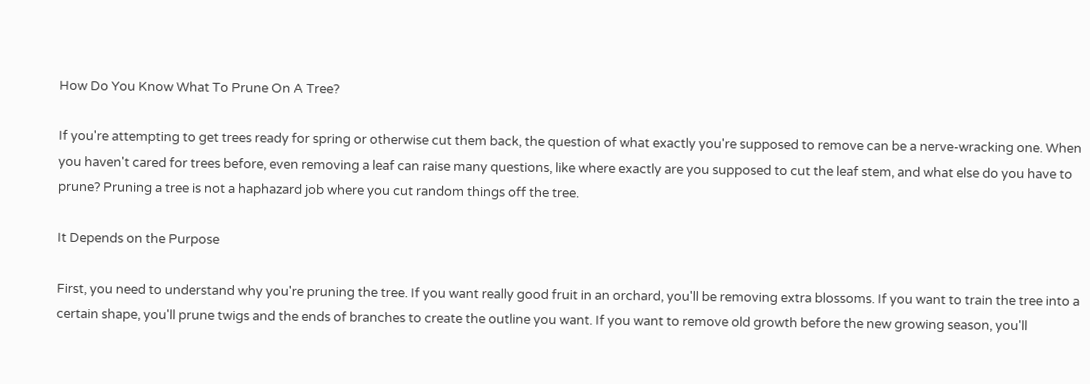How Do You Know What To Prune On A Tree?

If you're attempting to get trees ready for spring or otherwise cut them back, the question of what exactly you're supposed to remove can be a nerve-wracking one. When you haven't cared for trees before, even removing a leaf can raise many questions, like where exactly are you supposed to cut the leaf stem, and what else do you have to prune? Pruning a tree is not a haphazard job where you cut random things off the tree.

It Depends on the Purpose

First, you need to understand why you're pruning the tree. If you want really good fruit in an orchard, you'll be removing extra blossoms. If you want to train the tree into a certain shape, you'll prune twigs and the ends of branches to create the outline you want. If you want to remove old growth before the new growing season, you'll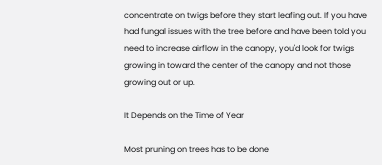concentrate on twigs before they start leafing out. If you have had fungal issues with the tree before and have been told you need to increase airflow in the canopy, you'd look for twigs growing in toward the center of the canopy and not those growing out or up.

It Depends on the Time of Year

Most pruning on trees has to be done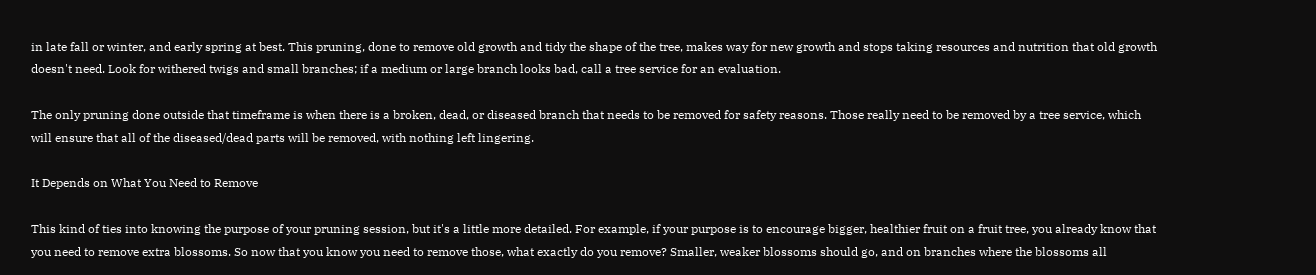in late fall or winter, and early spring at best. This pruning, done to remove old growth and tidy the shape of the tree, makes way for new growth and stops taking resources and nutrition that old growth doesn't need. Look for withered twigs and small branches; if a medium or large branch looks bad, call a tree service for an evaluation.

The only pruning done outside that timeframe is when there is a broken, dead, or diseased branch that needs to be removed for safety reasons. Those really need to be removed by a tree service, which will ensure that all of the diseased/dead parts will be removed, with nothing left lingering.

It Depends on What You Need to Remove

This kind of ties into knowing the purpose of your pruning session, but it's a little more detailed. For example, if your purpose is to encourage bigger, healthier fruit on a fruit tree, you already know that you need to remove extra blossoms. So now that you know you need to remove those, what exactly do you remove? Smaller, weaker blossoms should go, and on branches where the blossoms all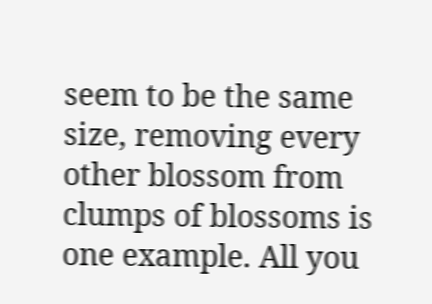seem to be the same size, removing every other blossom from clumps of blossoms is one example. All you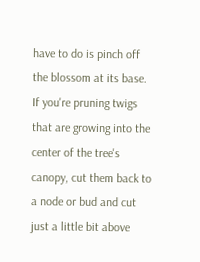have to do is pinch off the blossom at its base. If you're pruning twigs that are growing into the center of the tree's canopy, cut them back to a node or bud and cut just a little bit above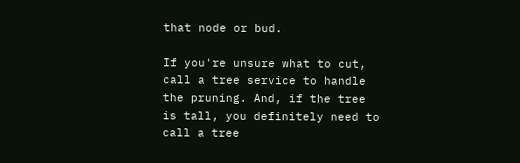that node or bud.

If you're unsure what to cut, call a tree service to handle the pruning. And, if the tree is tall, you definitely need to call a tree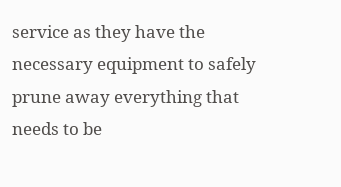service as they have the necessary equipment to safely prune away everything that needs to be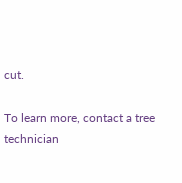cut.

To learn more, contact a tree technician